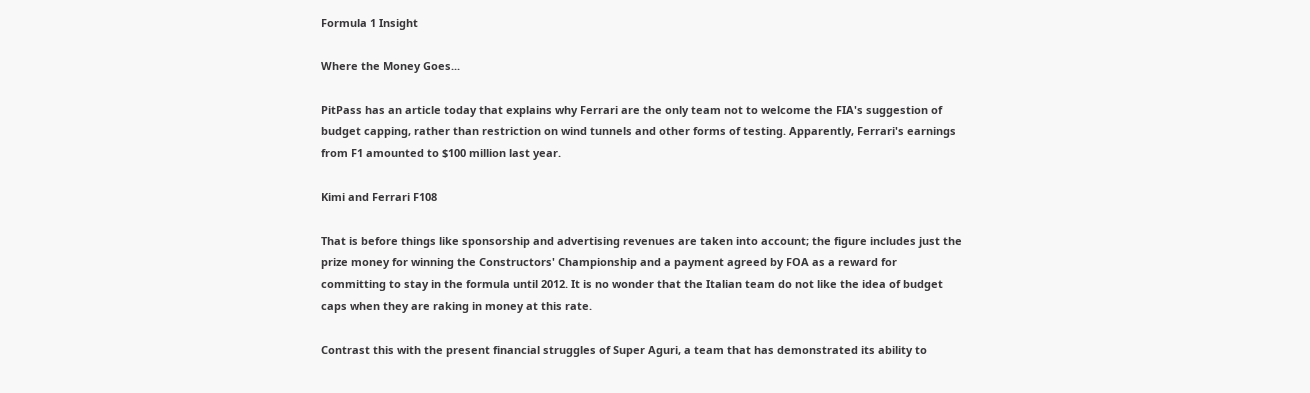Formula 1 Insight

Where the Money Goes...

PitPass has an article today that explains why Ferrari are the only team not to welcome the FIA's suggestion of budget capping, rather than restriction on wind tunnels and other forms of testing. Apparently, Ferrari's earnings from F1 amounted to $100 million last year.

Kimi and Ferrari F108

That is before things like sponsorship and advertising revenues are taken into account; the figure includes just the prize money for winning the Constructors' Championship and a payment agreed by FOA as a reward for committing to stay in the formula until 2012. It is no wonder that the Italian team do not like the idea of budget caps when they are raking in money at this rate.

Contrast this with the present financial struggles of Super Aguri, a team that has demonstrated its ability to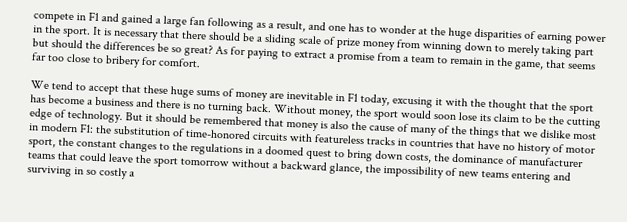compete in F1 and gained a large fan following as a result, and one has to wonder at the huge disparities of earning power in the sport. It is necessary that there should be a sliding scale of prize money from winning down to merely taking part but should the differences be so great? As for paying to extract a promise from a team to remain in the game, that seems far too close to bribery for comfort.

We tend to accept that these huge sums of money are inevitable in F1 today, excusing it with the thought that the sport has become a business and there is no turning back. Without money, the sport would soon lose its claim to be the cutting edge of technology. But it should be remembered that money is also the cause of many of the things that we dislike most in modern F1: the substitution of time-honored circuits with featureless tracks in countries that have no history of motor sport, the constant changes to the regulations in a doomed quest to bring down costs, the dominance of manufacturer teams that could leave the sport tomorrow without a backward glance, the impossibility of new teams entering and surviving in so costly a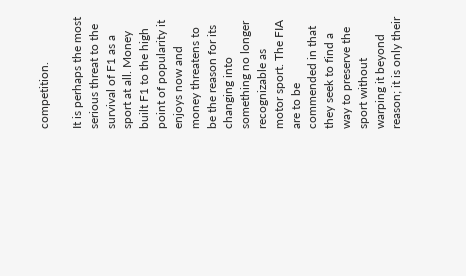competition.

It is perhaps the most serious threat to the survival of F1 as a sport at all. Money built F1 to the high point of popularity it enjoys now and money threatens to be the reason for its changing into something no longer recognizable as motor sport. The FIA are to be commended in that they seek to find a way to preserve the sport without warping it beyond reason; it is only their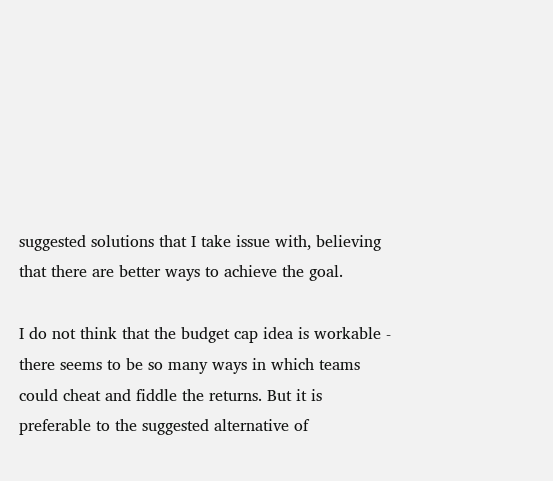suggested solutions that I take issue with, believing that there are better ways to achieve the goal.

I do not think that the budget cap idea is workable - there seems to be so many ways in which teams could cheat and fiddle the returns. But it is preferable to the suggested alternative of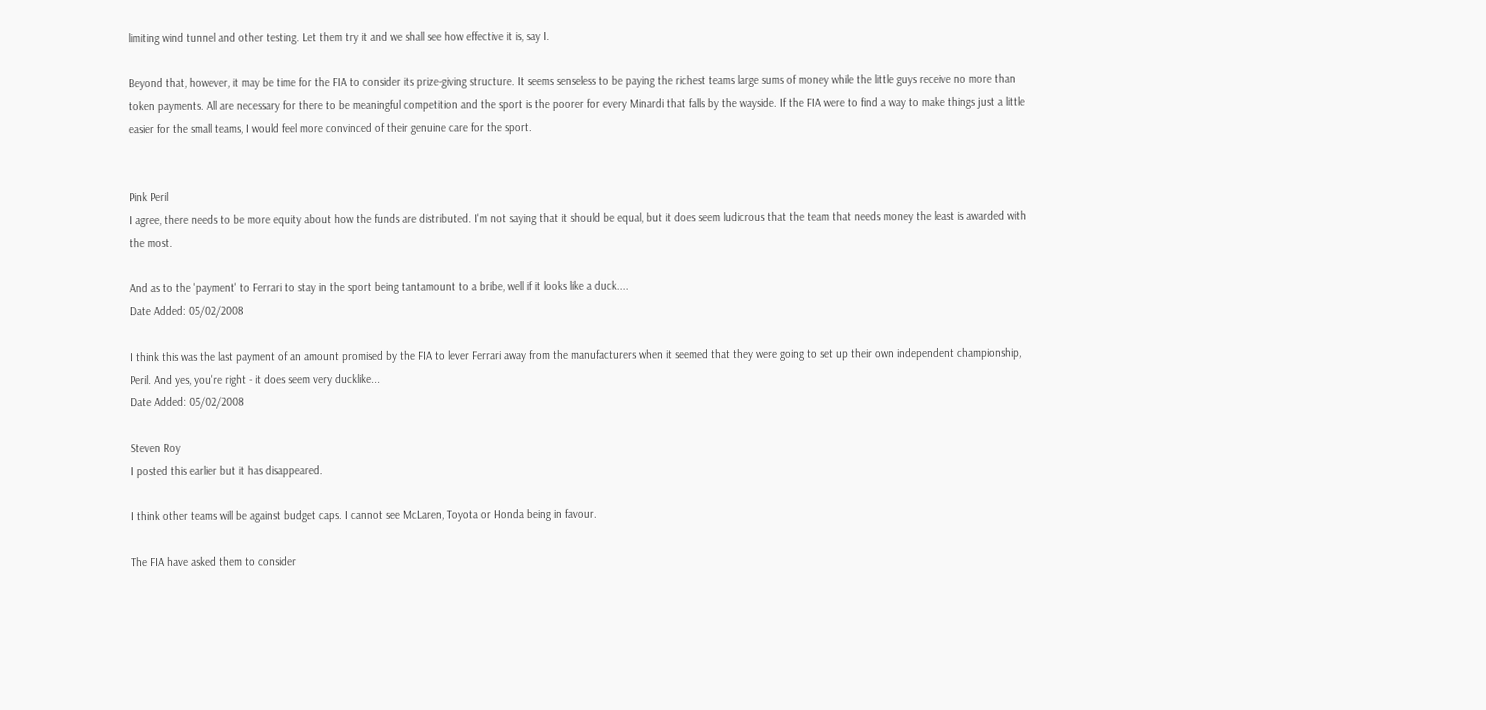limiting wind tunnel and other testing. Let them try it and we shall see how effective it is, say I.

Beyond that, however, it may be time for the FIA to consider its prize-giving structure. It seems senseless to be paying the richest teams large sums of money while the little guys receive no more than token payments. All are necessary for there to be meaningful competition and the sport is the poorer for every Minardi that falls by the wayside. If the FIA were to find a way to make things just a little easier for the small teams, I would feel more convinced of their genuine care for the sport.


Pink Peril
I agree, there needs to be more equity about how the funds are distributed. I'm not saying that it should be equal, but it does seem ludicrous that the team that needs money the least is awarded with the most.

And as to the 'payment' to Ferrari to stay in the sport being tantamount to a bribe, well if it looks like a duck....
Date Added: 05/02/2008

I think this was the last payment of an amount promised by the FIA to lever Ferrari away from the manufacturers when it seemed that they were going to set up their own independent championship, Peril. And yes, you're right - it does seem very ducklike...
Date Added: 05/02/2008

Steven Roy
I posted this earlier but it has disappeared.

I think other teams will be against budget caps. I cannot see McLaren, Toyota or Honda being in favour.

The FIA have asked them to consider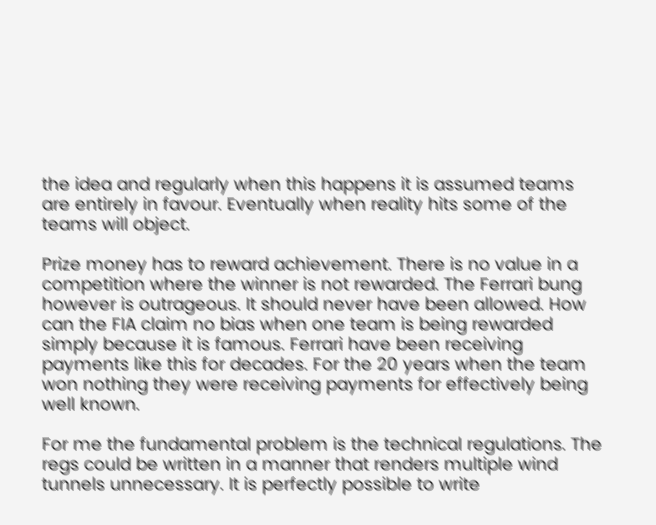the idea and regularly when this happens it is assumed teams are entirely in favour. Eventually when reality hits some of the teams will object.

Prize money has to reward achievement. There is no value in a competition where the winner is not rewarded. The Ferrari bung however is outrageous. It should never have been allowed. How can the FIA claim no bias when one team is being rewarded simply because it is famous. Ferrari have been receiving payments like this for decades. For the 20 years when the team won nothing they were receiving payments for effectively being well known.

For me the fundamental problem is the technical regulations. The regs could be written in a manner that renders multiple wind tunnels unnecessary. It is perfectly possible to write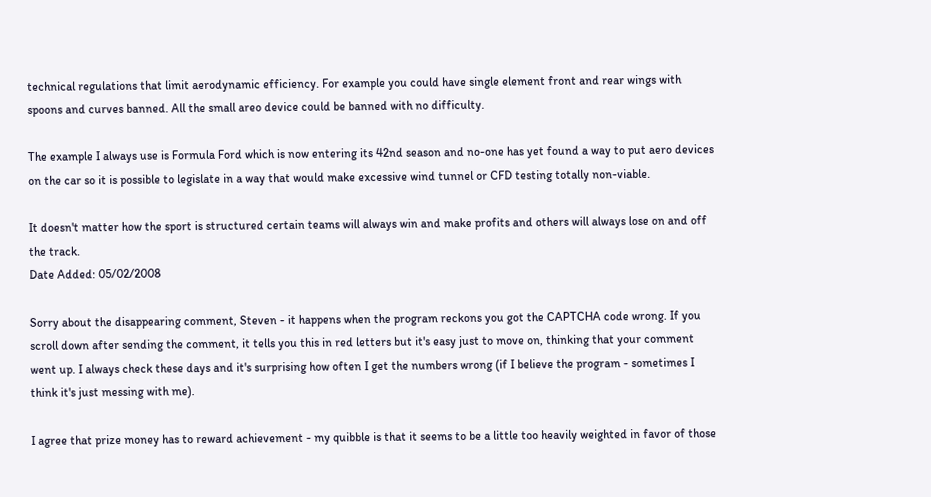technical regulations that limit aerodynamic efficiency. For example you could have single element front and rear wings with spoons and curves banned. All the small areo device could be banned with no difficulty.

The example I always use is Formula Ford which is now entering its 42nd season and no-one has yet found a way to put aero devices on the car so it is possible to legislate in a way that would make excessive wind tunnel or CFD testing totally non-viable.

It doesn't matter how the sport is structured certain teams will always win and make profits and others will always lose on and off the track.
Date Added: 05/02/2008

Sorry about the disappearing comment, Steven - it happens when the program reckons you got the CAPTCHA code wrong. If you scroll down after sending the comment, it tells you this in red letters but it's easy just to move on, thinking that your comment went up. I always check these days and it's surprising how often I get the numbers wrong (if I believe the program - sometimes I think it's just messing with me).

I agree that prize money has to reward achievement - my quibble is that it seems to be a little too heavily weighted in favor of those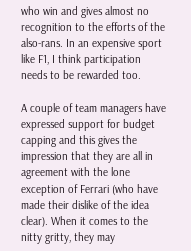who win and gives almost no recognition to the efforts of the also-rans. In an expensive sport like F1, I think participation needs to be rewarded too.

A couple of team managers have expressed support for budget capping and this gives the impression that they are all in agreement with the lone exception of Ferrari (who have made their dislike of the idea clear). When it comes to the nitty gritty, they may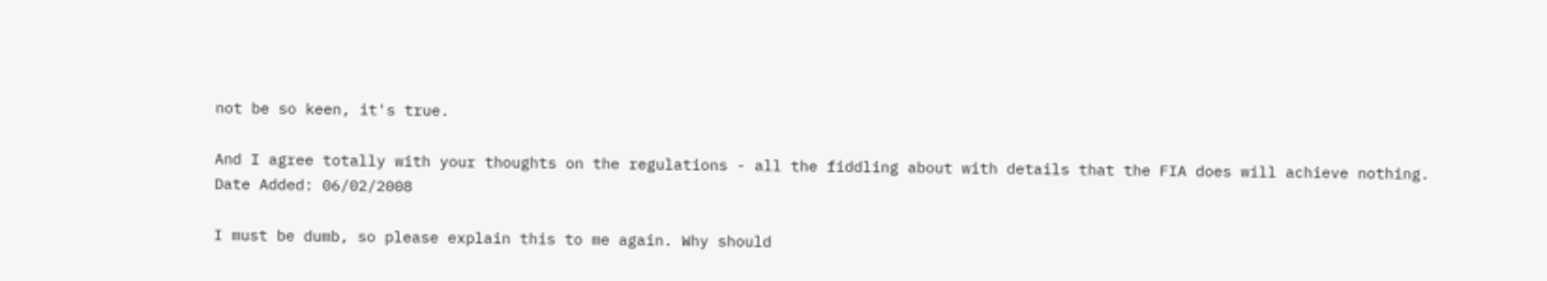not be so keen, it's true.

And I agree totally with your thoughts on the regulations - all the fiddling about with details that the FIA does will achieve nothing.
Date Added: 06/02/2008

I must be dumb, so please explain this to me again. Why should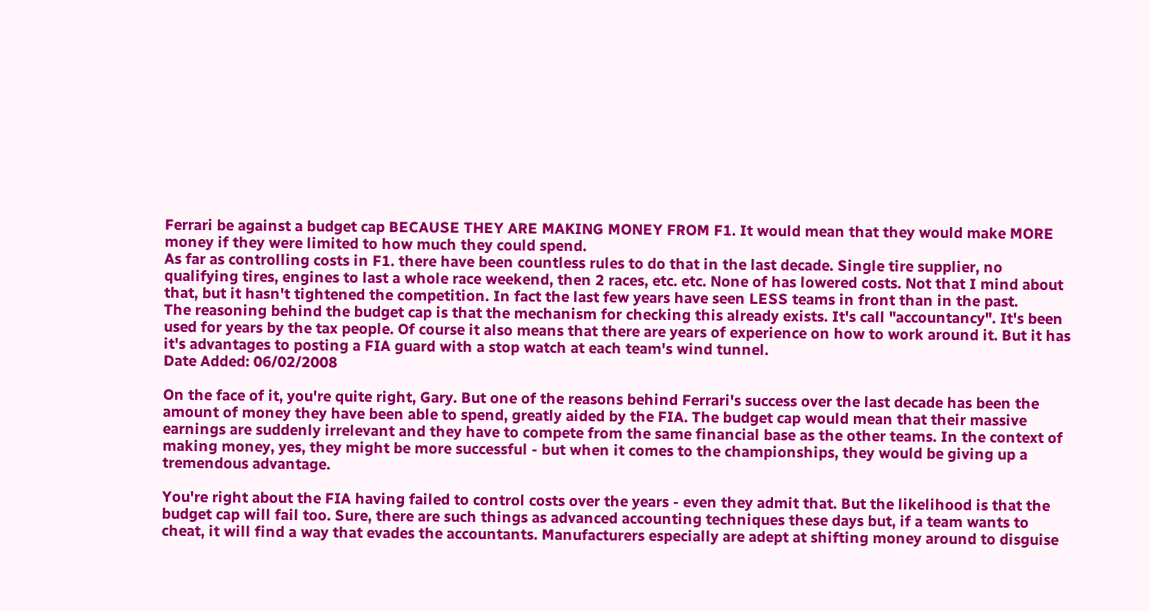Ferrari be against a budget cap BECAUSE THEY ARE MAKING MONEY FROM F1. It would mean that they would make MORE money if they were limited to how much they could spend.
As far as controlling costs in F1. there have been countless rules to do that in the last decade. Single tire supplier, no qualifying tires, engines to last a whole race weekend, then 2 races, etc. etc. None of has lowered costs. Not that I mind about that, but it hasn't tightened the competition. In fact the last few years have seen LESS teams in front than in the past.
The reasoning behind the budget cap is that the mechanism for checking this already exists. It's call "accountancy". It's been used for years by the tax people. Of course it also means that there are years of experience on how to work around it. But it has it's advantages to posting a FIA guard with a stop watch at each team's wind tunnel.
Date Added: 06/02/2008

On the face of it, you're quite right, Gary. But one of the reasons behind Ferrari's success over the last decade has been the amount of money they have been able to spend, greatly aided by the FIA. The budget cap would mean that their massive earnings are suddenly irrelevant and they have to compete from the same financial base as the other teams. In the context of making money, yes, they might be more successful - but when it comes to the championships, they would be giving up a tremendous advantage.

You're right about the FIA having failed to control costs over the years - even they admit that. But the likelihood is that the budget cap will fail too. Sure, there are such things as advanced accounting techniques these days but, if a team wants to cheat, it will find a way that evades the accountants. Manufacturers especially are adept at shifting money around to disguise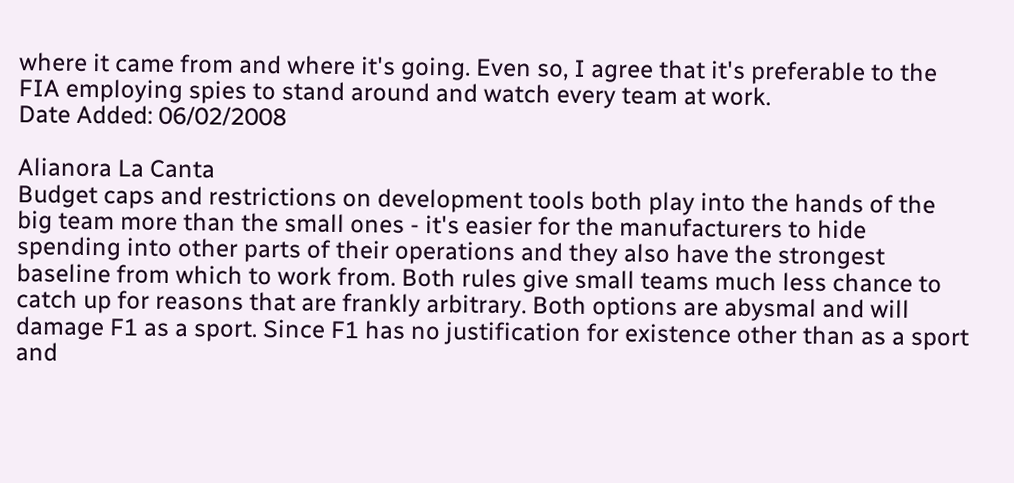where it came from and where it's going. Even so, I agree that it's preferable to the FIA employing spies to stand around and watch every team at work.
Date Added: 06/02/2008

Alianora La Canta
Budget caps and restrictions on development tools both play into the hands of the big team more than the small ones - it's easier for the manufacturers to hide spending into other parts of their operations and they also have the strongest baseline from which to work from. Both rules give small teams much less chance to catch up for reasons that are frankly arbitrary. Both options are abysmal and will damage F1 as a sport. Since F1 has no justification for existence other than as a sport and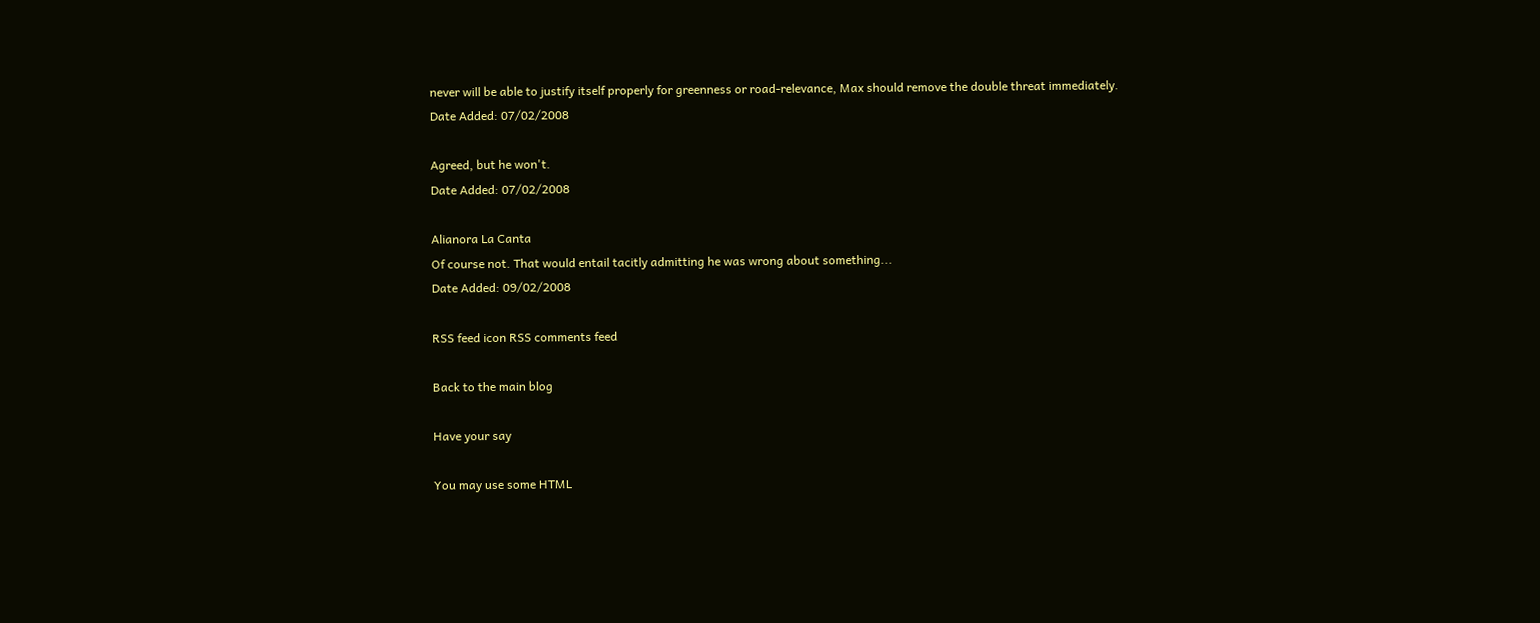never will be able to justify itself properly for greenness or road-relevance, Max should remove the double threat immediately.
Date Added: 07/02/2008

Agreed, but he won't.
Date Added: 07/02/2008

Alianora La Canta
Of course not. That would entail tacitly admitting he was wrong about something...
Date Added: 09/02/2008

RSS feed icon RSS comments feed

Back to the main blog

Have your say

You may use some HTML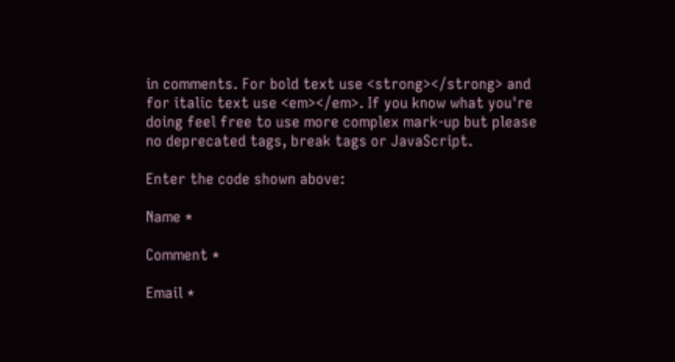in comments. For bold text use <strong></strong> and for italic text use <em></em>. If you know what you're doing feel free to use more complex mark-up but please no deprecated tags, break tags or JavaScript.

Enter the code shown above:

Name *

Comment *

Email *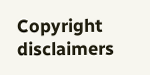Copyright disclaimers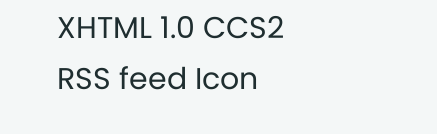XHTML 1.0 CCS2 RSS feed Icon